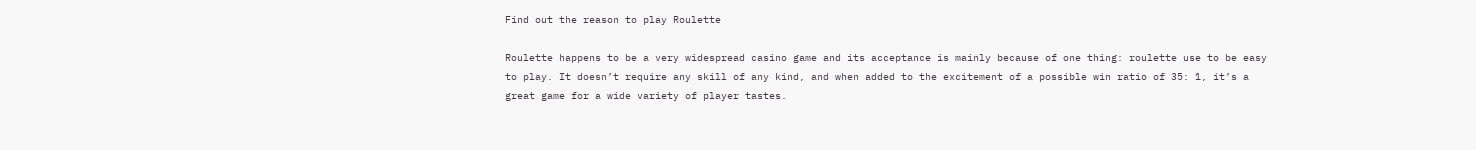Find out the reason to play Roulette

Roulette happens to be a very widespread casino game and its acceptance is mainly because of one thing: roulette use to be easy to play. It doesn’t require any skill of any kind, and when added to the excitement of a possible win ratio of 35: 1, it’s a great game for a wide variety of player tastes.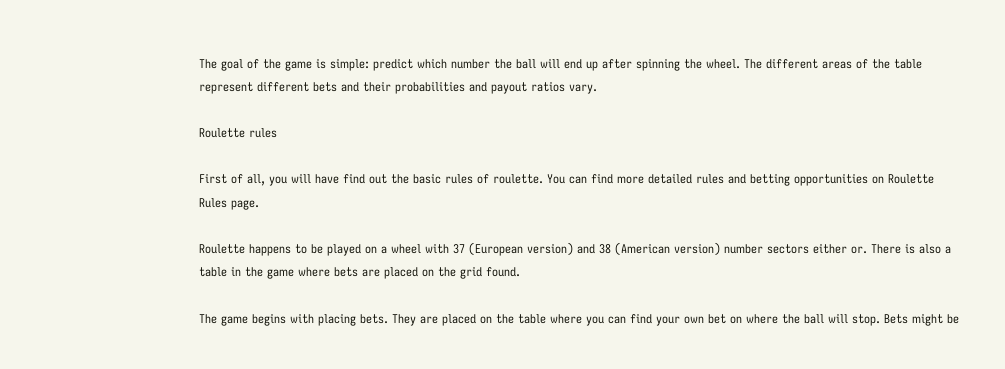The goal of the game is simple: predict which number the ball will end up after spinning the wheel. The different areas of the table represent different bets and their probabilities and payout ratios vary.

Roulette rules

First of all, you will have find out the basic rules of roulette. You can find more detailed rules and betting opportunities on Roulette Rules page.

Roulette happens to be played on a wheel with 37 (European version) and 38 (American version) number sectors either or. There is also a table in the game where bets are placed on the grid found.

The game begins with placing bets. They are placed on the table where you can find your own bet on where the ball will stop. Bets might be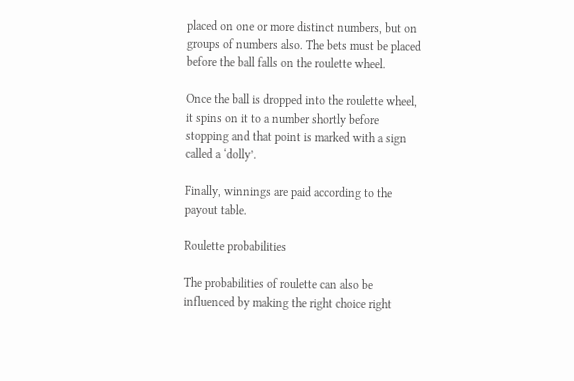placed on one or more distinct numbers, but on groups of numbers also. The bets must be placed before the ball falls on the roulette wheel.

Once the ball is dropped into the roulette wheel, it spins on it to a number shortly before stopping and that point is marked with a sign called a ‘dolly’.

Finally, winnings are paid according to the payout table.

Roulette probabilities

The probabilities of roulette can also be influenced by making the right choice right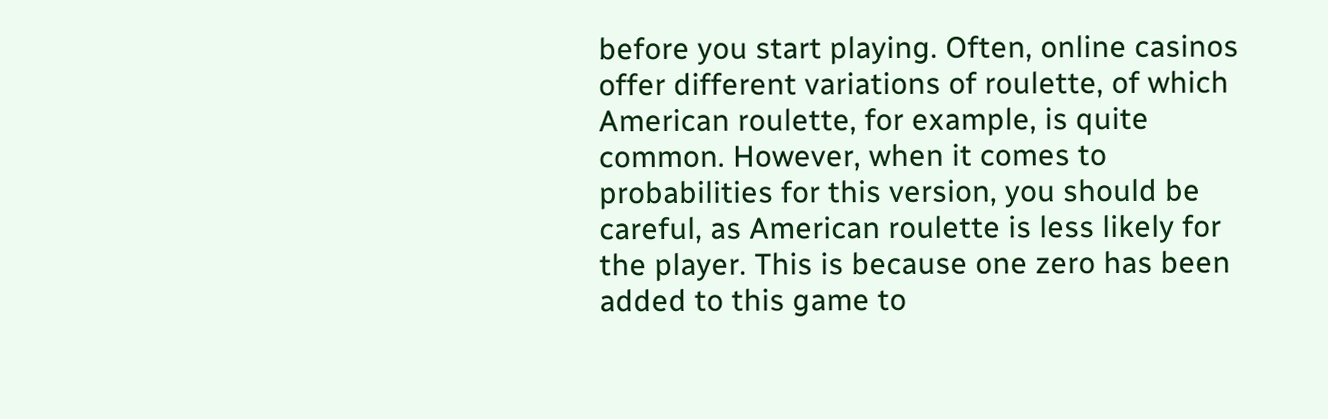before you start playing. Often, online casinos offer different variations of roulette, of which American roulette, for example, is quite common. However, when it comes to probabilities for this version, you should be careful, as American roulette is less likely for the player. This is because one zero has been added to this game to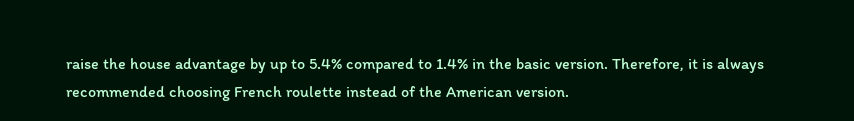raise the house advantage by up to 5.4% compared to 1.4% in the basic version. Therefore, it is always recommended choosing French roulette instead of the American version.